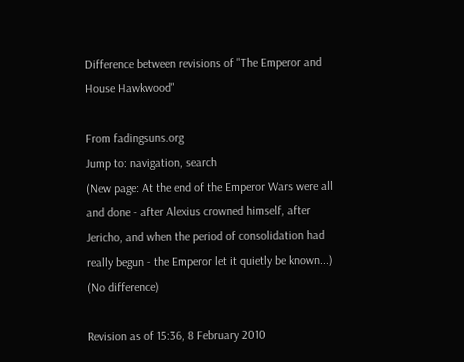Difference between revisions of "The Emperor and House Hawkwood"

From fadingsuns.org
Jump to: navigation, search
(New page: At the end of the Emperor Wars were all and done - after Alexius crowned himself, after Jericho, and when the period of consolidation had really begun - the Emperor let it quietly be known...)
(No difference)

Revision as of 15:36, 8 February 2010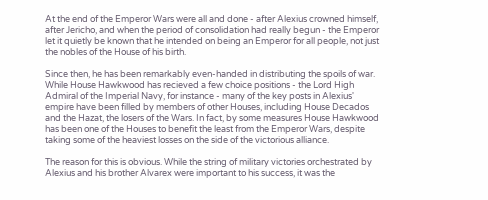At the end of the Emperor Wars were all and done - after Alexius crowned himself, after Jericho, and when the period of consolidation had really begun - the Emperor let it quietly be known that he intended on being an Emperor for all people, not just the nobles of the House of his birth.

Since then, he has been remarkably even-handed in distributing the spoils of war. While House Hawkwood has recieved a few choice positions - the Lord High Admiral of the Imperial Navy, for instance - many of the key posts in Alexius' empire have been filled by members of other Houses, including House Decados and the Hazat, the losers of the Wars. In fact, by some measures House Hawkwood has been one of the Houses to benefit the least from the Emperor Wars, despite taking some of the heaviest losses on the side of the victorious alliance.

The reason for this is obvious. While the string of military victories orchestrated by Alexius and his brother Alvarex were important to his success, it was the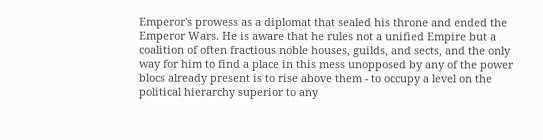Emperor's prowess as a diplomat that sealed his throne and ended the Emperor Wars. He is aware that he rules not a unified Empire but a coalition of often fractious noble houses, guilds, and sects, and the only way for him to find a place in this mess unopposed by any of the power blocs already present is to rise above them - to occupy a level on the political hierarchy superior to any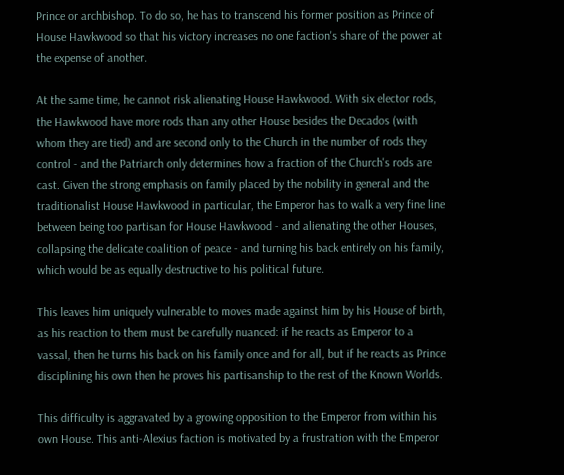Prince or archbishop. To do so, he has to transcend his former position as Prince of House Hawkwood so that his victory increases no one faction's share of the power at the expense of another.

At the same time, he cannot risk alienating House Hawkwood. With six elector rods, the Hawkwood have more rods than any other House besides the Decados (with whom they are tied) and are second only to the Church in the number of rods they control - and the Patriarch only determines how a fraction of the Church's rods are cast. Given the strong emphasis on family placed by the nobility in general and the traditionalist House Hawkwood in particular, the Emperor has to walk a very fine line between being too partisan for House Hawkwood - and alienating the other Houses, collapsing the delicate coalition of peace - and turning his back entirely on his family, which would be as equally destructive to his political future.

This leaves him uniquely vulnerable to moves made against him by his House of birth, as his reaction to them must be carefully nuanced: if he reacts as Emperor to a vassal, then he turns his back on his family once and for all, but if he reacts as Prince disciplining his own then he proves his partisanship to the rest of the Known Worlds.

This difficulty is aggravated by a growing opposition to the Emperor from within his own House. This anti-Alexius faction is motivated by a frustration with the Emperor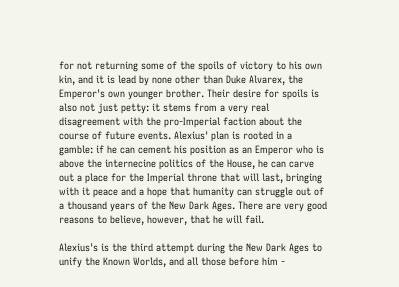for not returning some of the spoils of victory to his own kin, and it is lead by none other than Duke Alvarex, the Emperor's own younger brother. Their desire for spoils is also not just petty: it stems from a very real disagreement with the pro-Imperial faction about the course of future events. Alexius' plan is rooted in a gamble: if he can cement his position as an Emperor who is above the internecine politics of the House, he can carve out a place for the Imperial throne that will last, bringing with it peace and a hope that humanity can struggle out of a thousand years of the New Dark Ages. There are very good reasons to believe, however, that he will fail.

Alexius's is the third attempt during the New Dark Ages to unify the Known Worlds, and all those before him -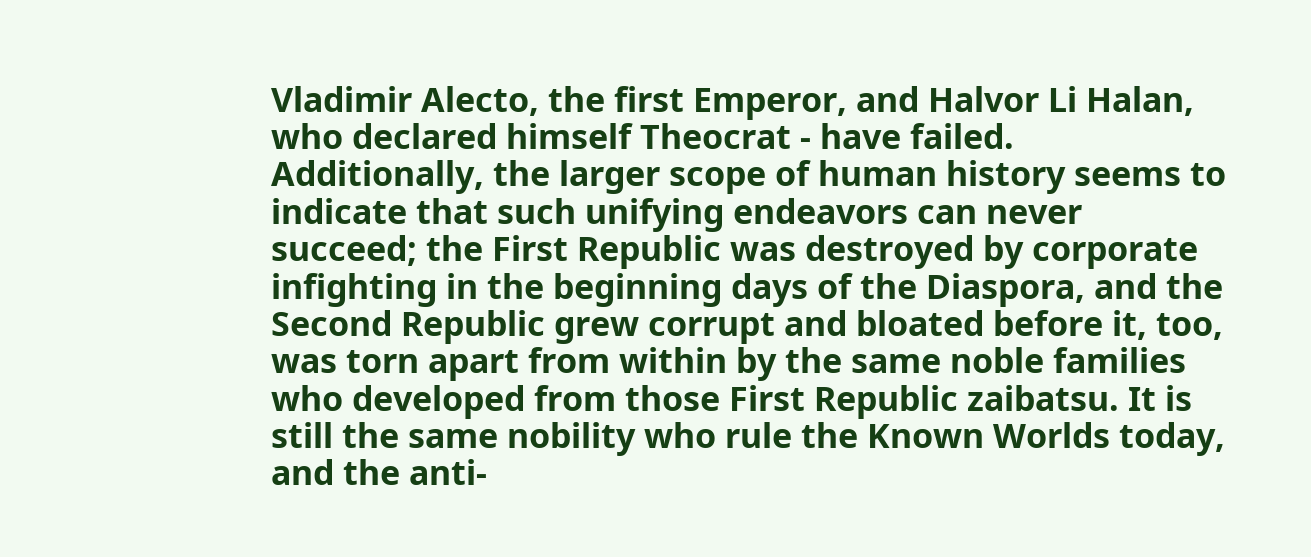Vladimir Alecto, the first Emperor, and Halvor Li Halan, who declared himself Theocrat - have failed. Additionally, the larger scope of human history seems to indicate that such unifying endeavors can never succeed; the First Republic was destroyed by corporate infighting in the beginning days of the Diaspora, and the Second Republic grew corrupt and bloated before it, too, was torn apart from within by the same noble families who developed from those First Republic zaibatsu. It is still the same nobility who rule the Known Worlds today, and the anti-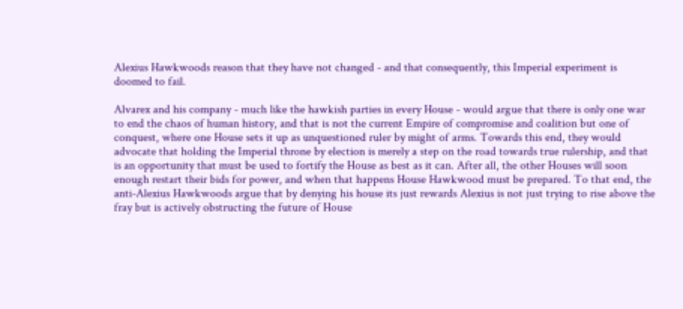Alexius Hawkwoods reason that they have not changed - and that consequently, this Imperial experiment is doomed to fail.

Alvarex and his company - much like the hawkish parties in every House - would argue that there is only one war to end the chaos of human history, and that is not the current Empire of compromise and coalition but one of conquest, where one House sets it up as unquestioned ruler by might of arms. Towards this end, they would advocate that holding the Imperial throne by election is merely a step on the road towards true rulership, and that is an opportunity that must be used to fortify the House as best as it can. After all, the other Houses will soon enough restart their bids for power, and when that happens House Hawkwood must be prepared. To that end, the anti-Alexius Hawkwoods argue that by denying his house its just rewards Alexius is not just trying to rise above the fray but is actively obstructing the future of House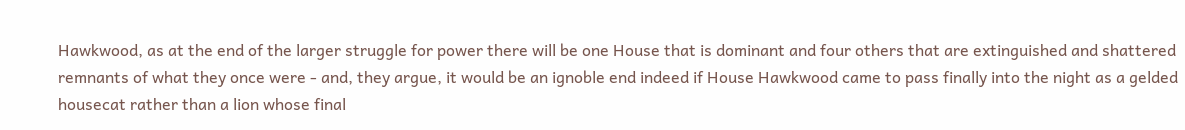Hawkwood, as at the end of the larger struggle for power there will be one House that is dominant and four others that are extinguished and shattered remnants of what they once were - and, they argue, it would be an ignoble end indeed if House Hawkwood came to pass finally into the night as a gelded housecat rather than a lion whose final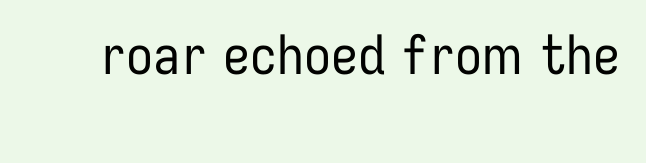roar echoed from the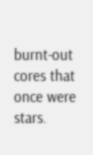burnt-out cores that once were stars.